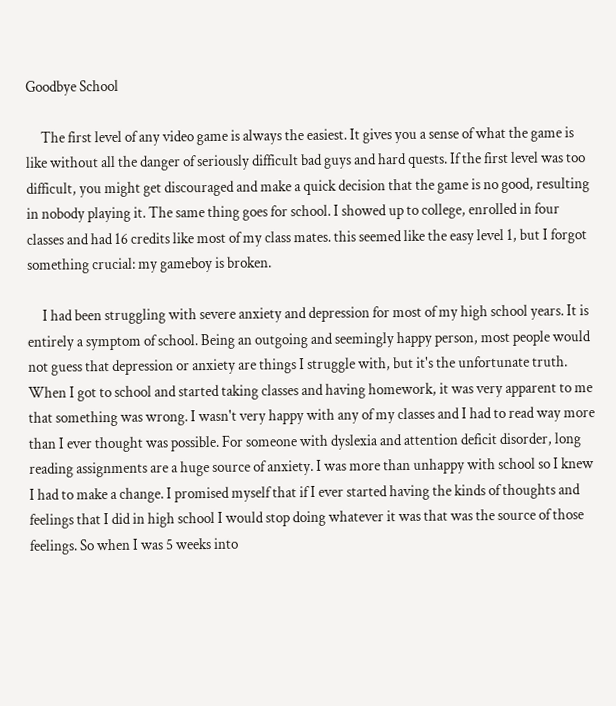Goodbye School

     The first level of any video game is always the easiest. It gives you a sense of what the game is like without all the danger of seriously difficult bad guys and hard quests. If the first level was too difficult, you might get discouraged and make a quick decision that the game is no good, resulting in nobody playing it. The same thing goes for school. I showed up to college, enrolled in four classes and had 16 credits like most of my class mates. this seemed like the easy level 1, but I forgot something crucial: my gameboy is broken.

     I had been struggling with severe anxiety and depression for most of my high school years. It is entirely a symptom of school. Being an outgoing and seemingly happy person, most people would not guess that depression or anxiety are things I struggle with, but it's the unfortunate truth. When I got to school and started taking classes and having homework, it was very apparent to me that something was wrong. I wasn't very happy with any of my classes and I had to read way more than I ever thought was possible. For someone with dyslexia and attention deficit disorder, long reading assignments are a huge source of anxiety. I was more than unhappy with school so I knew I had to make a change. I promised myself that if I ever started having the kinds of thoughts and feelings that I did in high school I would stop doing whatever it was that was the source of those feelings. So when I was 5 weeks into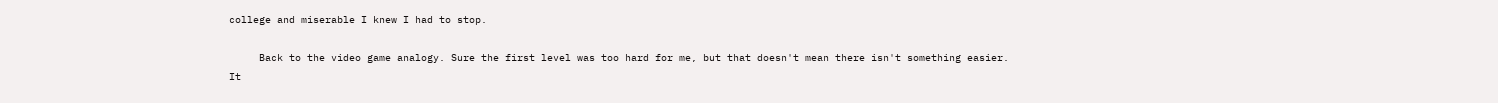college and miserable I knew I had to stop.

     Back to the video game analogy. Sure the first level was too hard for me, but that doesn't mean there isn't something easier. It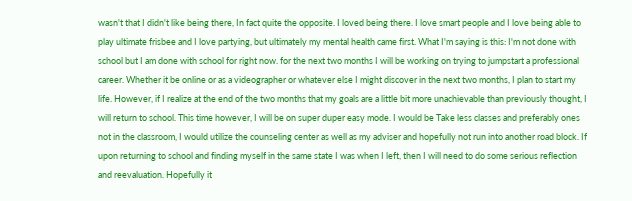wasn't that I didn't like being there, In fact quite the opposite. I loved being there. I love smart people and I love being able to play ultimate frisbee and I love partying, but ultimately my mental health came first. What I'm saying is this: I'm not done with school but I am done with school for right now. for the next two months I will be working on trying to jumpstart a professional career. Whether it be online or as a videographer or whatever else I might discover in the next two months, I plan to start my life. However, if I realize at the end of the two months that my goals are a little bit more unachievable than previously thought, I will return to school. This time however, I will be on super duper easy mode. I would be Take less classes and preferably ones not in the classroom, I would utilize the counseling center as well as my adviser and hopefully not run into another road block. If upon returning to school and finding myself in the same state I was when I left, then I will need to do some serious reflection and reevaluation. Hopefully it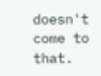doesn't come to that.